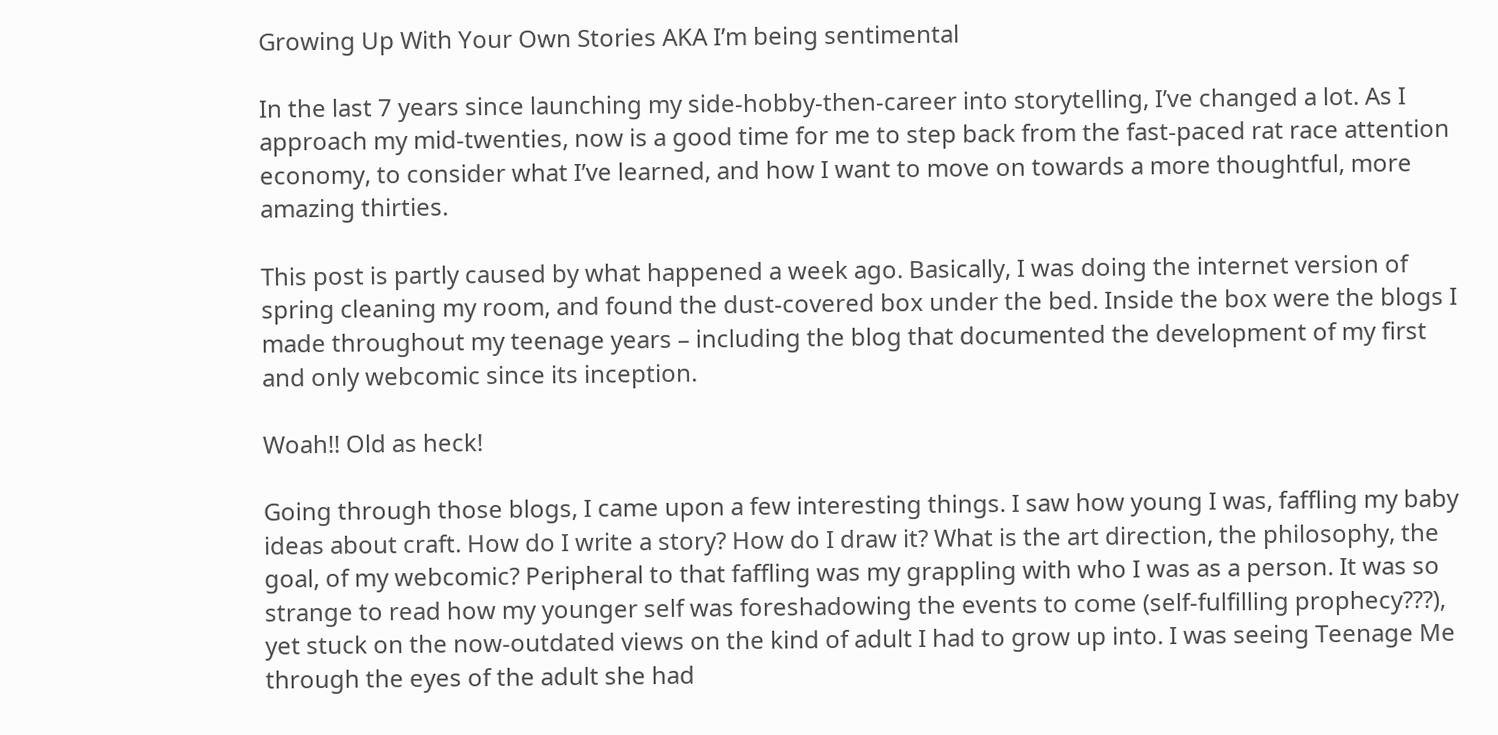Growing Up With Your Own Stories AKA I’m being sentimental

In the last 7 years since launching my side-hobby-then-career into storytelling, I’ve changed a lot. As I approach my mid-twenties, now is a good time for me to step back from the fast-paced rat race attention economy, to consider what I’ve learned, and how I want to move on towards a more thoughtful, more amazing thirties.

This post is partly caused by what happened a week ago. Basically, I was doing the internet version of spring cleaning my room, and found the dust-covered box under the bed. Inside the box were the blogs I made throughout my teenage years – including the blog that documented the development of my first and only webcomic since its inception.

Woah!! Old as heck!

Going through those blogs, I came upon a few interesting things. I saw how young I was, faffling my baby ideas about craft. How do I write a story? How do I draw it? What is the art direction, the philosophy, the goal, of my webcomic? Peripheral to that faffling was my grappling with who I was as a person. It was so strange to read how my younger self was foreshadowing the events to come (self-fulfilling prophecy???), yet stuck on the now-outdated views on the kind of adult I had to grow up into. I was seeing Teenage Me through the eyes of the adult she had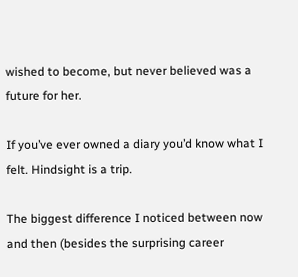wished to become, but never believed was a future for her.

If you’ve ever owned a diary you’d know what I felt. Hindsight is a trip.

The biggest difference I noticed between now and then (besides the surprising career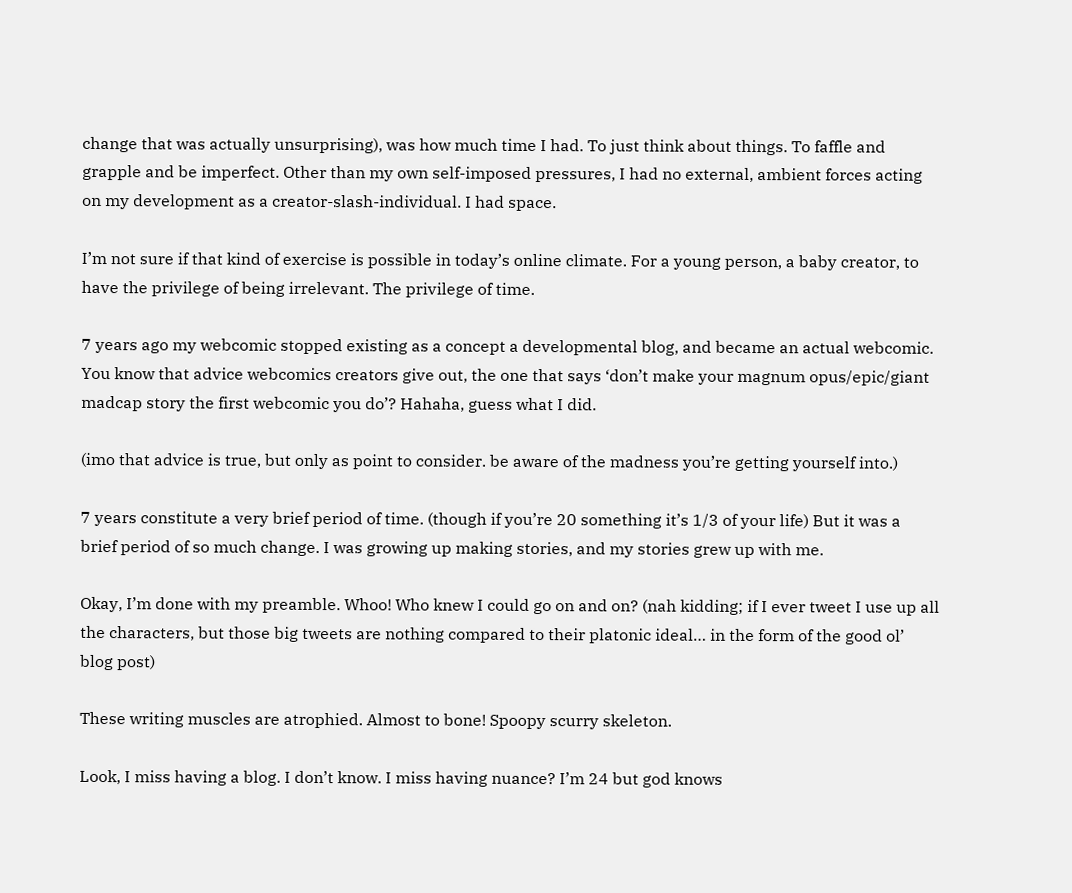change that was actually unsurprising), was how much time I had. To just think about things. To faffle and grapple and be imperfect. Other than my own self-imposed pressures, I had no external, ambient forces acting on my development as a creator-slash-individual. I had space.

I’m not sure if that kind of exercise is possible in today’s online climate. For a young person, a baby creator, to have the privilege of being irrelevant. The privilege of time.

7 years ago my webcomic stopped existing as a concept a developmental blog, and became an actual webcomic. You know that advice webcomics creators give out, the one that says ‘don’t make your magnum opus/epic/giant madcap story the first webcomic you do’? Hahaha, guess what I did.

(imo that advice is true, but only as point to consider. be aware of the madness you’re getting yourself into.)

7 years constitute a very brief period of time. (though if you’re 20 something it’s 1/3 of your life) But it was a brief period of so much change. I was growing up making stories, and my stories grew up with me.

Okay, I’m done with my preamble. Whoo! Who knew I could go on and on? (nah kidding; if I ever tweet I use up all the characters, but those big tweets are nothing compared to their platonic ideal… in the form of the good ol’ blog post)

These writing muscles are atrophied. Almost to bone! Spoopy scurry skeleton.

Look, I miss having a blog. I don’t know. I miss having nuance? I’m 24 but god knows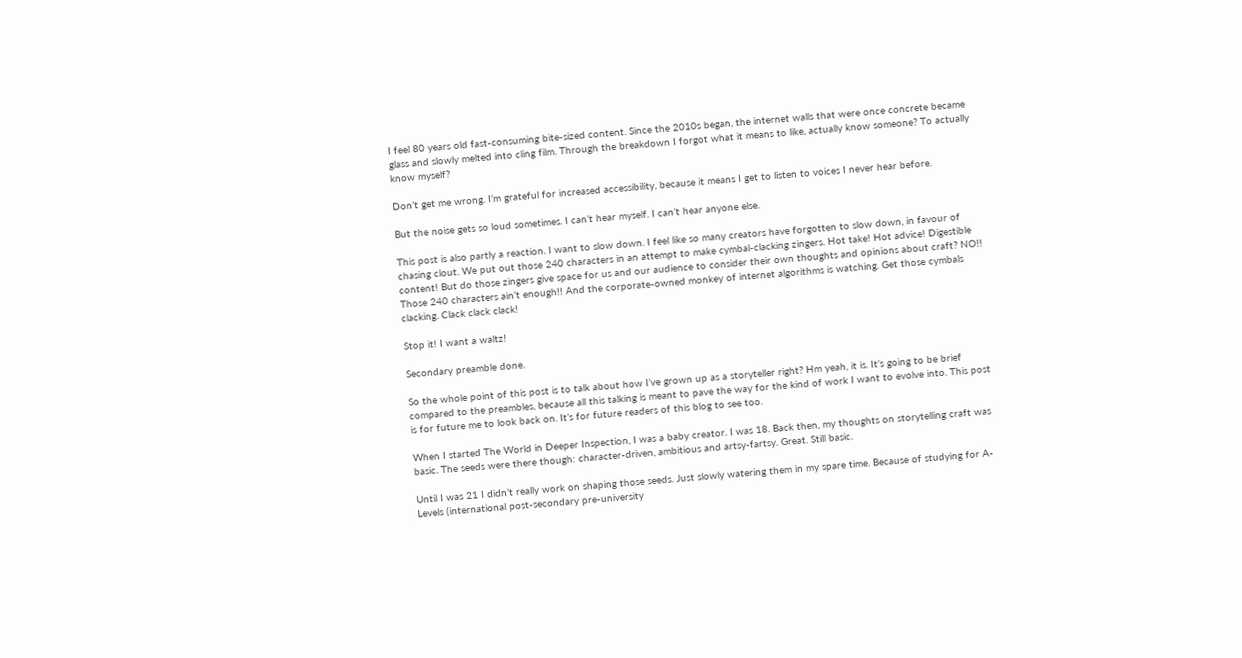I feel 80 years old fast-consuming bite-sized content. Since the 2010s began, the internet walls that were once concrete became glass and slowly melted into cling film. Through the breakdown I forgot what it means to like, actually know someone? To actually know myself?

Don’t get me wrong. I’m grateful for increased accessibility, because it means I get to listen to voices I never hear before.

But the noise gets so loud sometimes. I can’t hear myself. I can’t hear anyone else.

This post is also partly a reaction. I want to slow down. I feel like so many creators have forgotten to slow down, in favour of chasing clout. We put out those 240 characters in an attempt to make cymbal-clacking zingers. Hot take! Hot advice! Digestible content! But do those zingers give space for us and our audience to consider their own thoughts and opinions about craft? NO!! Those 240 characters ain’t enough!! And the corporate-owned monkey of internet algorithms is watching. Get those cymbals clacking. Clack clack clack!

Stop it! I want a waltz!

Secondary preamble done.

So the whole point of this post is to talk about how I’ve grown up as a storyteller right? Hm yeah, it is. It’s going to be brief compared to the preambles, because all this talking is meant to pave the way for the kind of work I want to evolve into. This post is for future me to look back on. It’s for future readers of this blog to see too.

When I started The World in Deeper Inspection, I was a baby creator. I was 18. Back then, my thoughts on storytelling craft was basic. The seeds were there though: character-driven, ambitious and artsy-fartsy. Great. Still basic.

Until I was 21 I didn’t really work on shaping those seeds. Just slowly watering them in my spare time. Because of studying for A-Levels (international post-secondary pre-university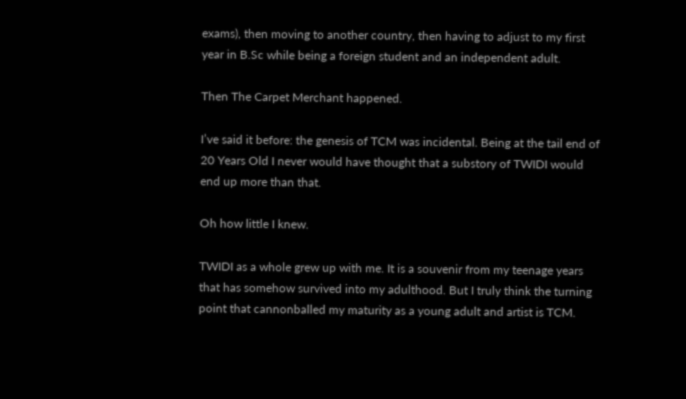exams), then moving to another country, then having to adjust to my first year in B.Sc while being a foreign student and an independent adult.

Then The Carpet Merchant happened.

I’ve said it before: the genesis of TCM was incidental. Being at the tail end of 20 Years Old I never would have thought that a substory of TWIDI would end up more than that.

Oh how little I knew.

TWIDI as a whole grew up with me. It is a souvenir from my teenage years that has somehow survived into my adulthood. But I truly think the turning point that cannonballed my maturity as a young adult and artist is TCM.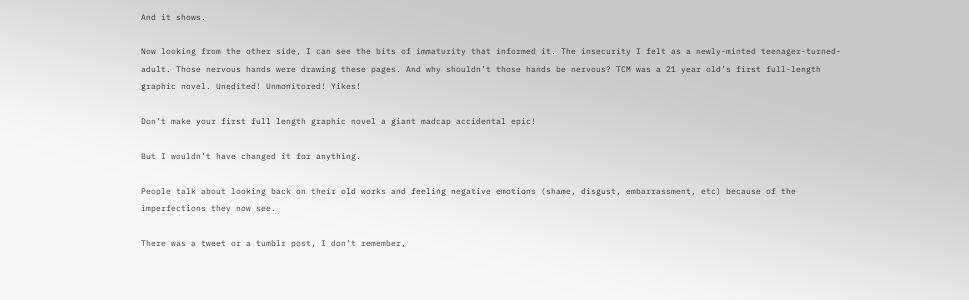And it shows.

Now looking from the other side, I can see the bits of immaturity that informed it. The insecurity I felt as a newly-minted teenager-turned-adult. Those nervous hands were drawing these pages. And why shouldn’t those hands be nervous? TCM was a 21 year old’s first full-length graphic novel. Unedited! Unmonitored! Yikes!

Don’t make your first full length graphic novel a giant madcap accidental epic!

But I wouldn’t have changed it for anything.

People talk about looking back on their old works and feeling negative emotions (shame, disgust, embarrassment, etc) because of the imperfections they now see.

There was a tweet or a tumblr post, I don’t remember,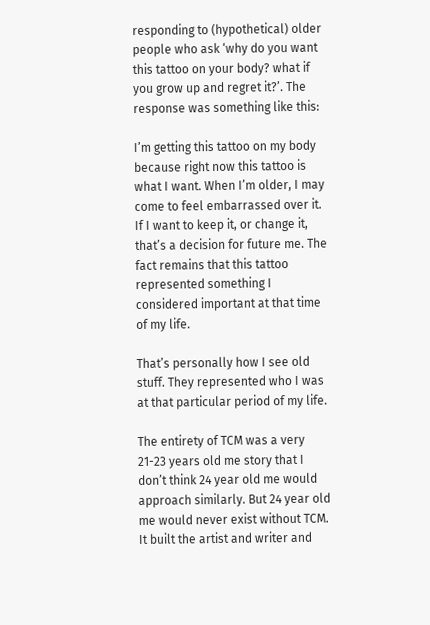responding to (hypothetical) older people who ask ‘why do you want this tattoo on your body? what if you grow up and regret it?’. The response was something like this:

I’m getting this tattoo on my body because right now this tattoo is what I want. When I’m older, I may come to feel embarrassed over it.  If I want to keep it, or change it, that’s a decision for future me. The fact remains that this tattoo represented something I considered important at that time of my life.

That’s personally how I see old stuff. They represented who I was at that particular period of my life.

The entirety of TCM was a very 21-23 years old me story that I don’t think 24 year old me would approach similarly. But 24 year old me would never exist without TCM. It built the artist and writer and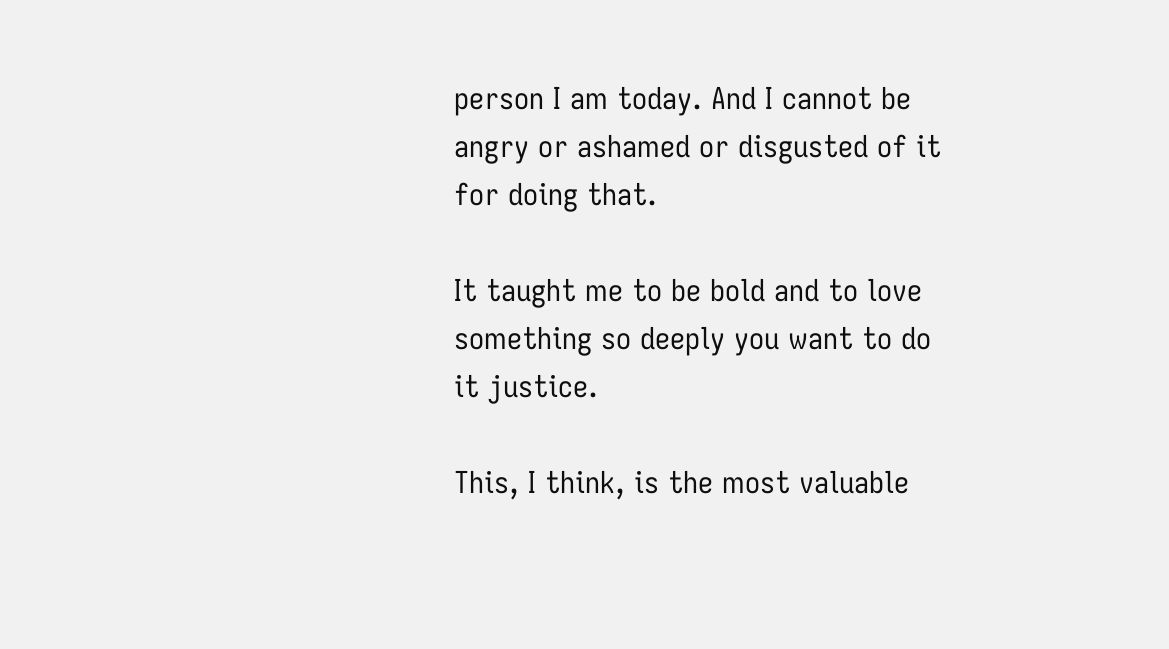person I am today. And I cannot be angry or ashamed or disgusted of it for doing that.

It taught me to be bold and to love something so deeply you want to do it justice.

This, I think, is the most valuable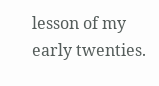lesson of my early twenties.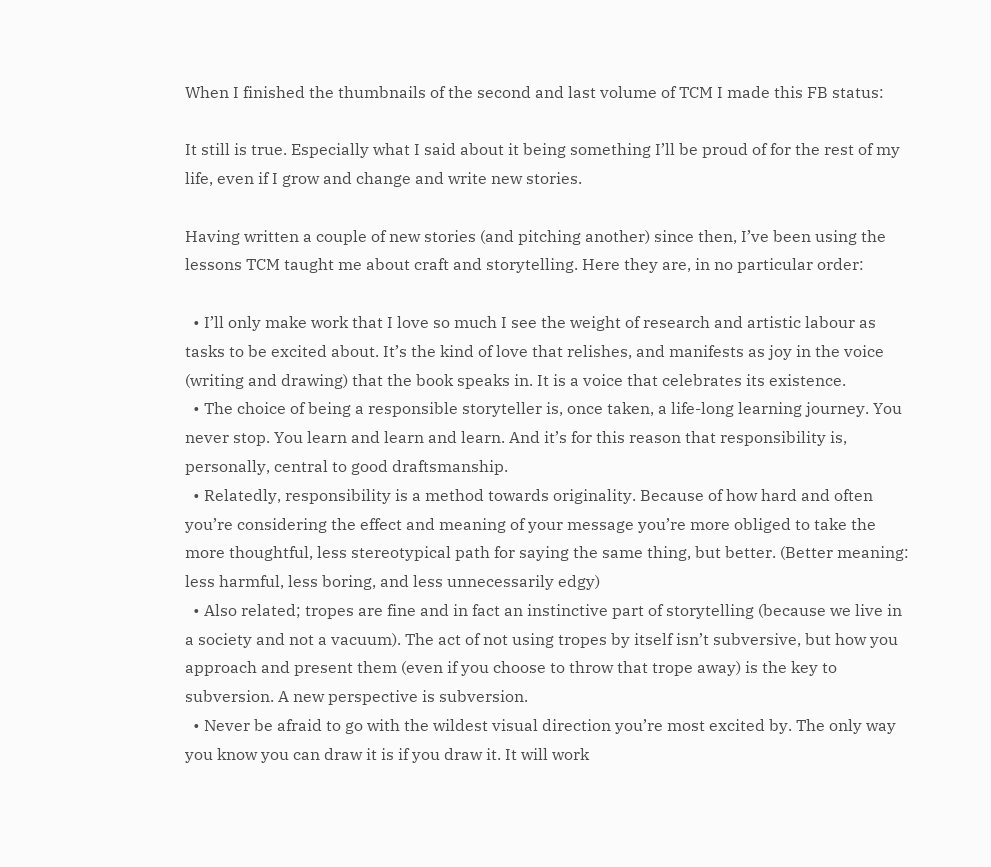When I finished the thumbnails of the second and last volume of TCM I made this FB status:

It still is true. Especially what I said about it being something I’ll be proud of for the rest of my life, even if I grow and change and write new stories.

Having written a couple of new stories (and pitching another) since then, I’ve been using the lessons TCM taught me about craft and storytelling. Here they are, in no particular order:

  • I’ll only make work that I love so much I see the weight of research and artistic labour as tasks to be excited about. It’s the kind of love that relishes, and manifests as joy in the voice (writing and drawing) that the book speaks in. It is a voice that celebrates its existence.
  • The choice of being a responsible storyteller is, once taken, a life-long learning journey. You never stop. You learn and learn and learn. And it’s for this reason that responsibility is, personally, central to good draftsmanship.
  • Relatedly, responsibility is a method towards originality. Because of how hard and often you’re considering the effect and meaning of your message you’re more obliged to take the more thoughtful, less stereotypical path for saying the same thing, but better. (Better meaning: less harmful, less boring, and less unnecessarily edgy)
  • Also related; tropes are fine and in fact an instinctive part of storytelling (because we live in a society and not a vacuum). The act of not using tropes by itself isn’t subversive, but how you approach and present them (even if you choose to throw that trope away) is the key to subversion. A new perspective is subversion.
  • Never be afraid to go with the wildest visual direction you’re most excited by. The only way you know you can draw it is if you draw it. It will work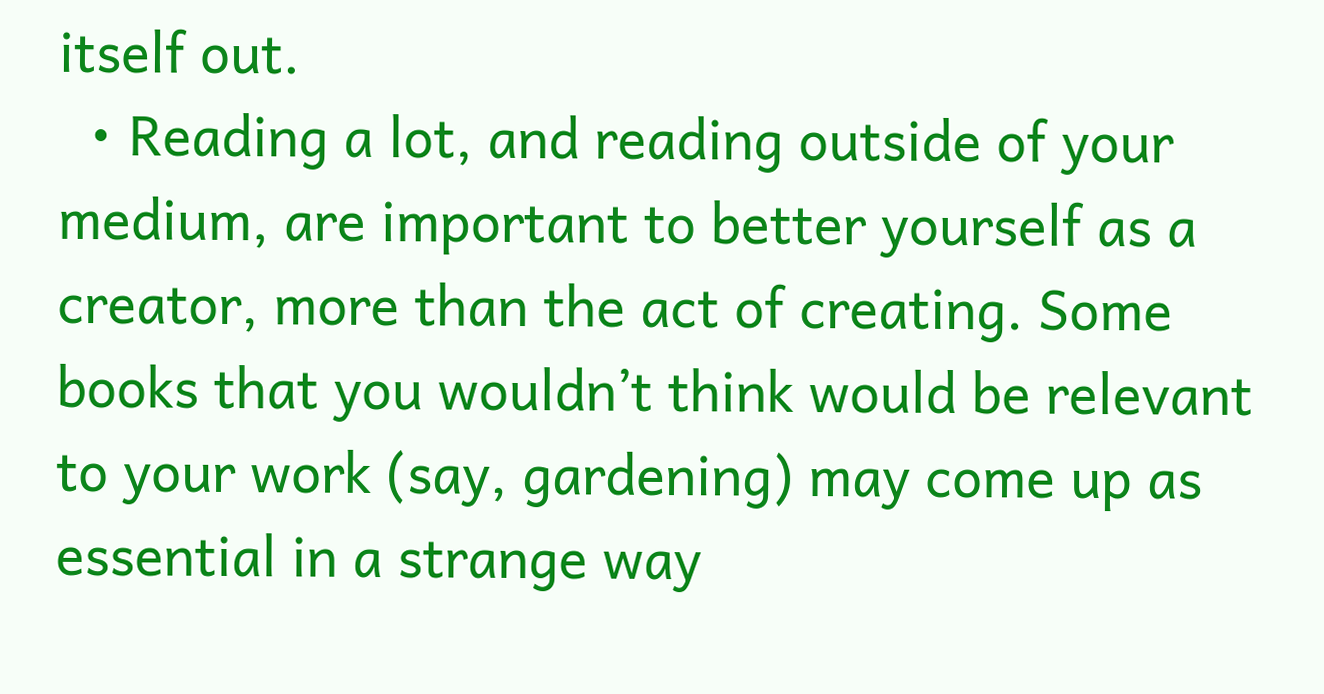itself out.
  • Reading a lot, and reading outside of your medium, are important to better yourself as a creator, more than the act of creating. Some books that you wouldn’t think would be relevant to your work (say, gardening) may come up as essential in a strange way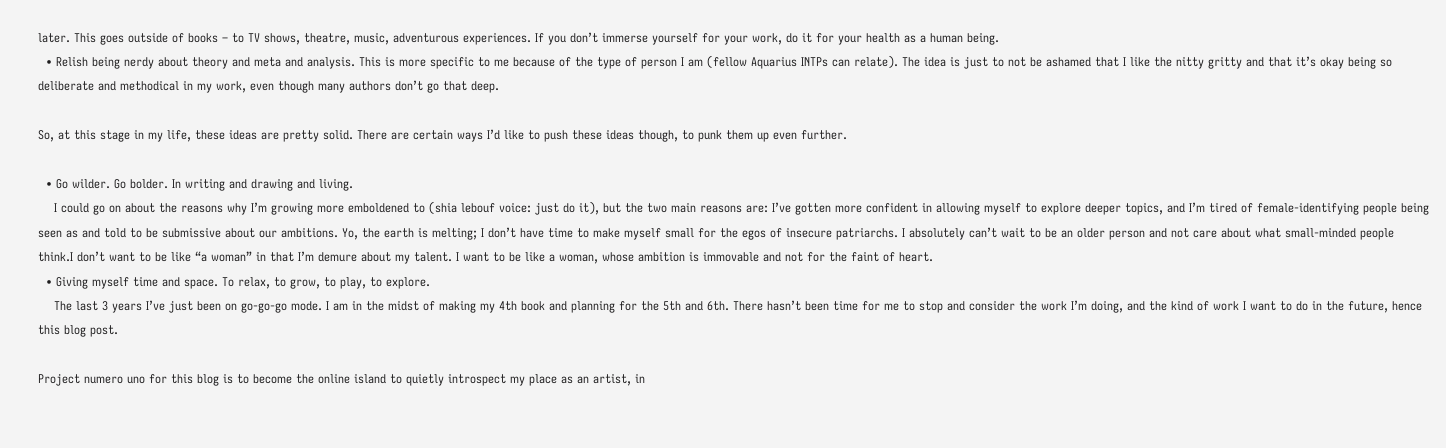later. This goes outside of books – to TV shows, theatre, music, adventurous experiences. If you don’t immerse yourself for your work, do it for your health as a human being.
  • Relish being nerdy about theory and meta and analysis. This is more specific to me because of the type of person I am (fellow Aquarius INTPs can relate). The idea is just to not be ashamed that I like the nitty gritty and that it’s okay being so deliberate and methodical in my work, even though many authors don’t go that deep.

So, at this stage in my life, these ideas are pretty solid. There are certain ways I’d like to push these ideas though, to punk them up even further.

  • Go wilder. Go bolder. In writing and drawing and living.
    I could go on about the reasons why I’m growing more emboldened to (shia lebouf voice: just do it), but the two main reasons are: I’ve gotten more confident in allowing myself to explore deeper topics, and I’m tired of female-identifying people being seen as and told to be submissive about our ambitions. Yo, the earth is melting; I don’t have time to make myself small for the egos of insecure patriarchs. I absolutely can’t wait to be an older person and not care about what small-minded people think.I don’t want to be like “a woman” in that I’m demure about my talent. I want to be like a woman, whose ambition is immovable and not for the faint of heart.
  • Giving myself time and space. To relax, to grow, to play, to explore.
    The last 3 years I’ve just been on go-go-go mode. I am in the midst of making my 4th book and planning for the 5th and 6th. There hasn’t been time for me to stop and consider the work I’m doing, and the kind of work I want to do in the future, hence this blog post.

Project numero uno for this blog is to become the online island to quietly introspect my place as an artist, in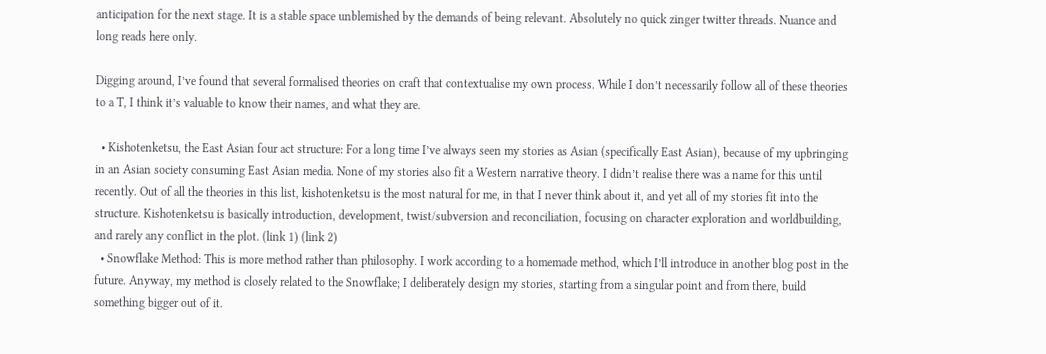anticipation for the next stage. It is a stable space unblemished by the demands of being relevant. Absolutely no quick zinger twitter threads. Nuance and long reads here only.

Digging around, I’ve found that several formalised theories on craft that contextualise my own process. While I don’t necessarily follow all of these theories to a T, I think it’s valuable to know their names, and what they are.

  • Kishotenketsu, the East Asian four act structure: For a long time I’ve always seen my stories as Asian (specifically East Asian), because of my upbringing in an Asian society consuming East Asian media. None of my stories also fit a Western narrative theory. I didn’t realise there was a name for this until recently. Out of all the theories in this list, kishotenketsu is the most natural for me, in that I never think about it, and yet all of my stories fit into the structure. Kishotenketsu is basically introduction, development, twist/subversion and reconciliation, focusing on character exploration and worldbuilding, and rarely any conflict in the plot. (link 1) (link 2)
  • Snowflake Method: This is more method rather than philosophy. I work according to a homemade method, which I’ll introduce in another blog post in the future. Anyway, my method is closely related to the Snowflake; I deliberately design my stories, starting from a singular point and from there, build something bigger out of it.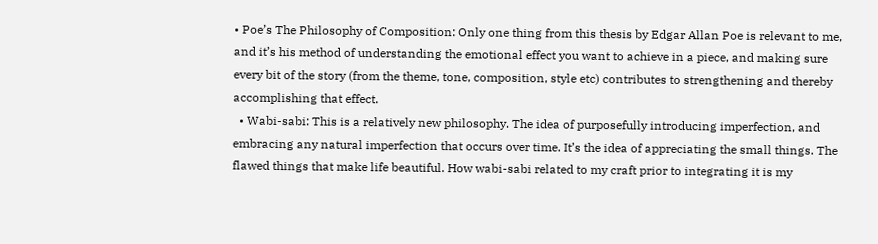• Poe’s The Philosophy of Composition: Only one thing from this thesis by Edgar Allan Poe is relevant to me, and it’s his method of understanding the emotional effect you want to achieve in a piece, and making sure every bit of the story (from the theme, tone, composition, style etc) contributes to strengthening and thereby accomplishing that effect.
  • Wabi-sabi: This is a relatively new philosophy. The idea of purposefully introducing imperfection, and embracing any natural imperfection that occurs over time. It’s the idea of appreciating the small things. The flawed things that make life beautiful. How wabi-sabi related to my craft prior to integrating it is my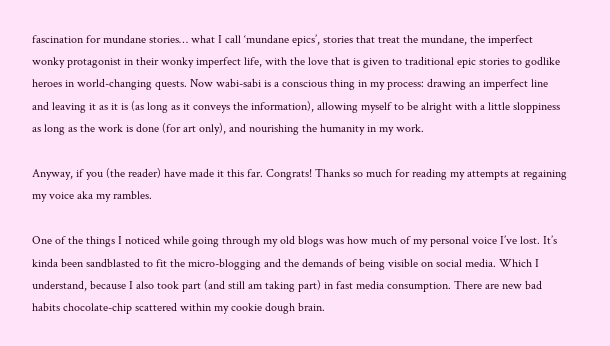fascination for mundane stories… what I call ‘mundane epics’, stories that treat the mundane, the imperfect wonky protagonist in their wonky imperfect life, with the love that is given to traditional epic stories to godlike heroes in world-changing quests. Now wabi-sabi is a conscious thing in my process: drawing an imperfect line and leaving it as it is (as long as it conveys the information), allowing myself to be alright with a little sloppiness as long as the work is done (for art only), and nourishing the humanity in my work.

Anyway, if you (the reader) have made it this far. Congrats! Thanks so much for reading my attempts at regaining my voice aka my rambles.

One of the things I noticed while going through my old blogs was how much of my personal voice I’ve lost. It’s kinda been sandblasted to fit the micro-blogging and the demands of being visible on social media. Which I understand, because I also took part (and still am taking part) in fast media consumption. There are new bad habits chocolate-chip scattered within my cookie dough brain.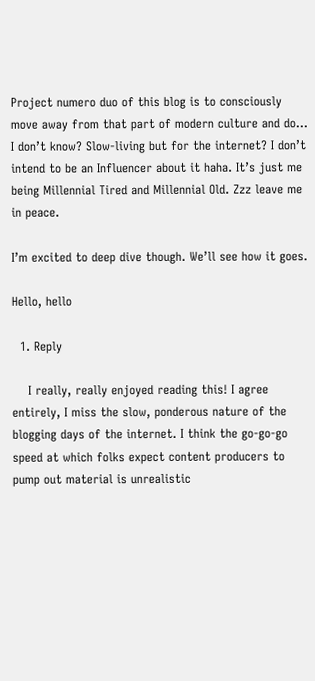Project numero duo of this blog is to consciously move away from that part of modern culture and do… I don’t know? Slow-living but for the internet? I don’t intend to be an Influencer about it haha. It’s just me being Millennial Tired and Millennial Old. Zzz leave me in peace.

I’m excited to deep dive though. We’ll see how it goes.

Hello, hello

  1. Reply

    I really, really enjoyed reading this! I agree entirely, I miss the slow, ponderous nature of the blogging days of the internet. I think the go-go-go speed at which folks expect content producers to pump out material is unrealistic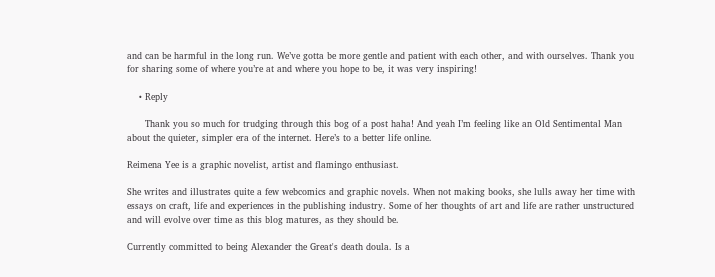and can be harmful in the long run. We’ve gotta be more gentle and patient with each other, and with ourselves. Thank you for sharing some of where you’re at and where you hope to be, it was very inspiring!

    • Reply

      Thank you so much for trudging through this bog of a post haha! And yeah I’m feeling like an Old Sentimental Man about the quieter, simpler era of the internet. Here’s to a better life online.

Reimena Yee is a graphic novelist, artist and flamingo enthusiast.

She writes and illustrates quite a few webcomics and graphic novels. When not making books, she lulls away her time with essays on craft, life and experiences in the publishing industry. Some of her thoughts of art and life are rather unstructured and will evolve over time as this blog matures, as they should be.

Currently committed to being Alexander the Great's death doula. Is a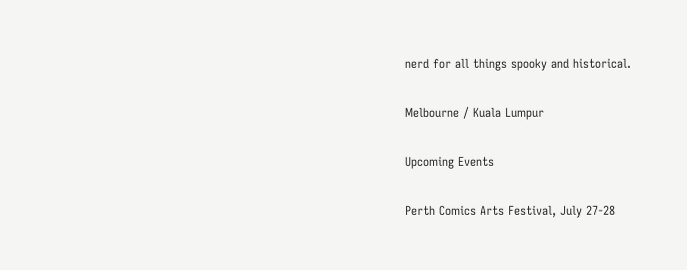nerd for all things spooky and historical.

Melbourne / Kuala Lumpur

Upcoming Events

Perth Comics Arts Festival, July 27-28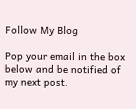Follow My Blog

Pop your email in the box below and be notified of my next post.